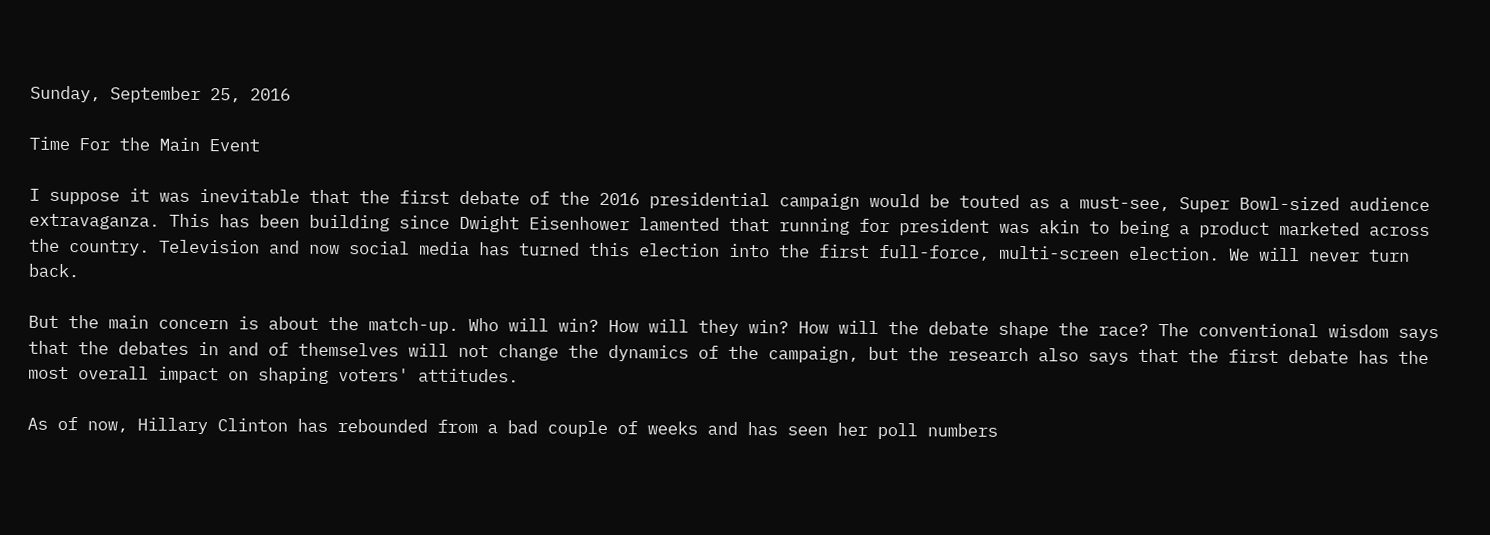Sunday, September 25, 2016

Time For the Main Event

I suppose it was inevitable that the first debate of the 2016 presidential campaign would be touted as a must-see, Super Bowl-sized audience extravaganza. This has been building since Dwight Eisenhower lamented that running for president was akin to being a product marketed across the country. Television and now social media has turned this election into the first full-force, multi-screen election. We will never turn back.

But the main concern is about the match-up. Who will win? How will they win? How will the debate shape the race? The conventional wisdom says that the debates in and of themselves will not change the dynamics of the campaign, but the research also says that the first debate has the most overall impact on shaping voters' attitudes.

As of now, Hillary Clinton has rebounded from a bad couple of weeks and has seen her poll numbers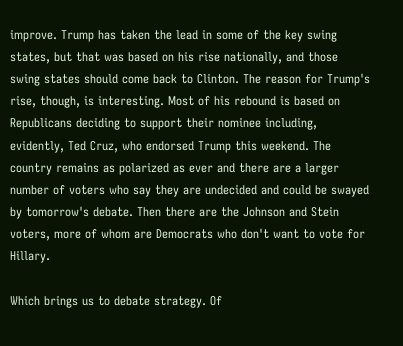improve. Trump has taken the lead in some of the key swing states, but that was based on his rise nationally, and those swing states should come back to Clinton. The reason for Trump's rise, though, is interesting. Most of his rebound is based on Republicans deciding to support their nominee including, evidently, Ted Cruz, who endorsed Trump this weekend. The country remains as polarized as ever and there are a larger number of voters who say they are undecided and could be swayed by tomorrow's debate. Then there are the Johnson and Stein voters, more of whom are Democrats who don't want to vote for Hillary.

Which brings us to debate strategy. Of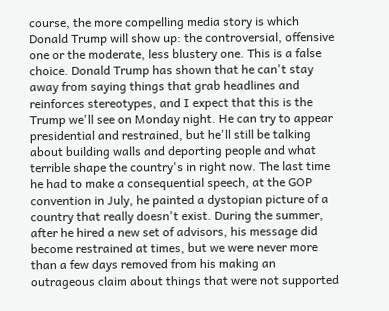course, the more compelling media story is which Donald Trump will show up: the controversial, offensive one or the moderate, less blustery one. This is a false choice. Donald Trump has shown that he can't stay away from saying things that grab headlines and reinforces stereotypes, and I expect that this is the Trump we'll see on Monday night. He can try to appear presidential and restrained, but he'll still be talking about building walls and deporting people and what terrible shape the country's in right now. The last time he had to make a consequential speech, at the GOP convention in July, he painted a dystopian picture of a country that really doesn't exist. During the summer, after he hired a new set of advisors, his message did become restrained at times, but we were never more than a few days removed from his making an outrageous claim about things that were not supported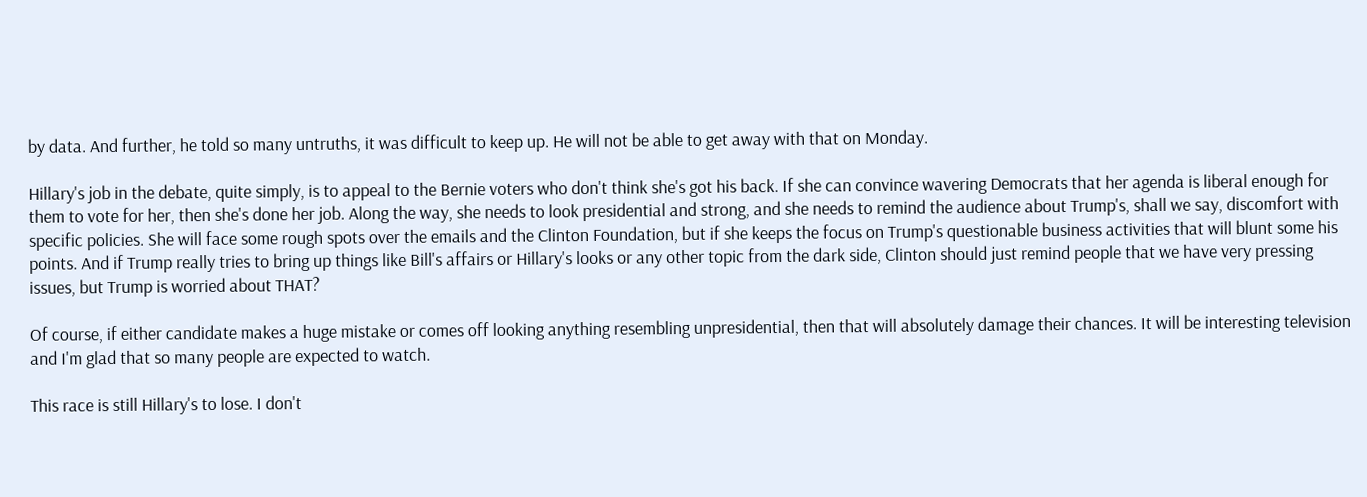by data. And further, he told so many untruths, it was difficult to keep up. He will not be able to get away with that on Monday.

Hillary's job in the debate, quite simply, is to appeal to the Bernie voters who don't think she's got his back. If she can convince wavering Democrats that her agenda is liberal enough for them to vote for her, then she's done her job. Along the way, she needs to look presidential and strong, and she needs to remind the audience about Trump's, shall we say, discomfort with specific policies. She will face some rough spots over the emails and the Clinton Foundation, but if she keeps the focus on Trump's questionable business activities that will blunt some his points. And if Trump really tries to bring up things like Bill's affairs or Hillary's looks or any other topic from the dark side, Clinton should just remind people that we have very pressing issues, but Trump is worried about THAT?

Of course, if either candidate makes a huge mistake or comes off looking anything resembling unpresidential, then that will absolutely damage their chances. It will be interesting television and I'm glad that so many people are expected to watch.

This race is still Hillary's to lose. I don't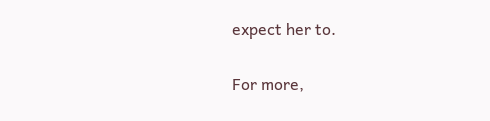expect her to.

For more,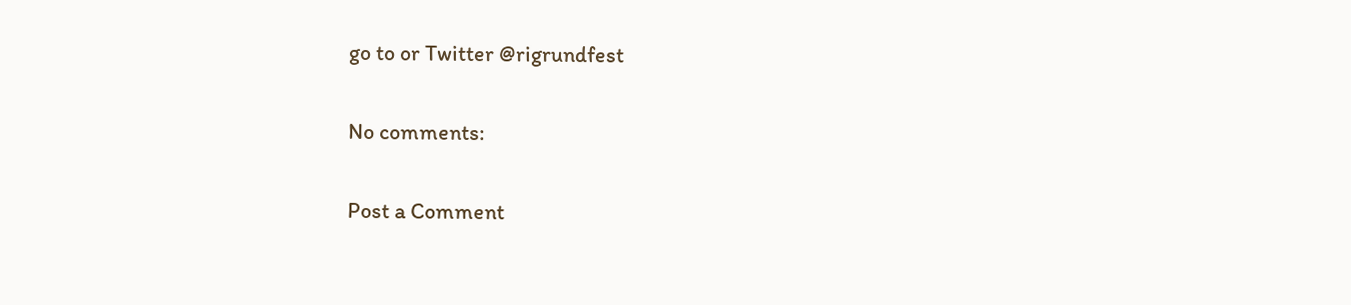go to or Twitter @rigrundfest

No comments:

Post a Comment